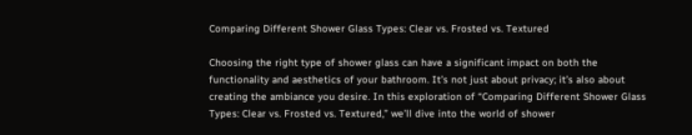Comparing Different Shower Glass Types: Clear vs. Frosted vs. Textured

Choosing the right type of shower glass can have a significant impact on both the functionality and aesthetics of your bathroom. It’s not just about privacy; it’s also about creating the ambiance you desire. In this exploration of “Comparing Different Shower Glass Types: Clear vs. Frosted vs. Textured,” we’ll dive into the world of shower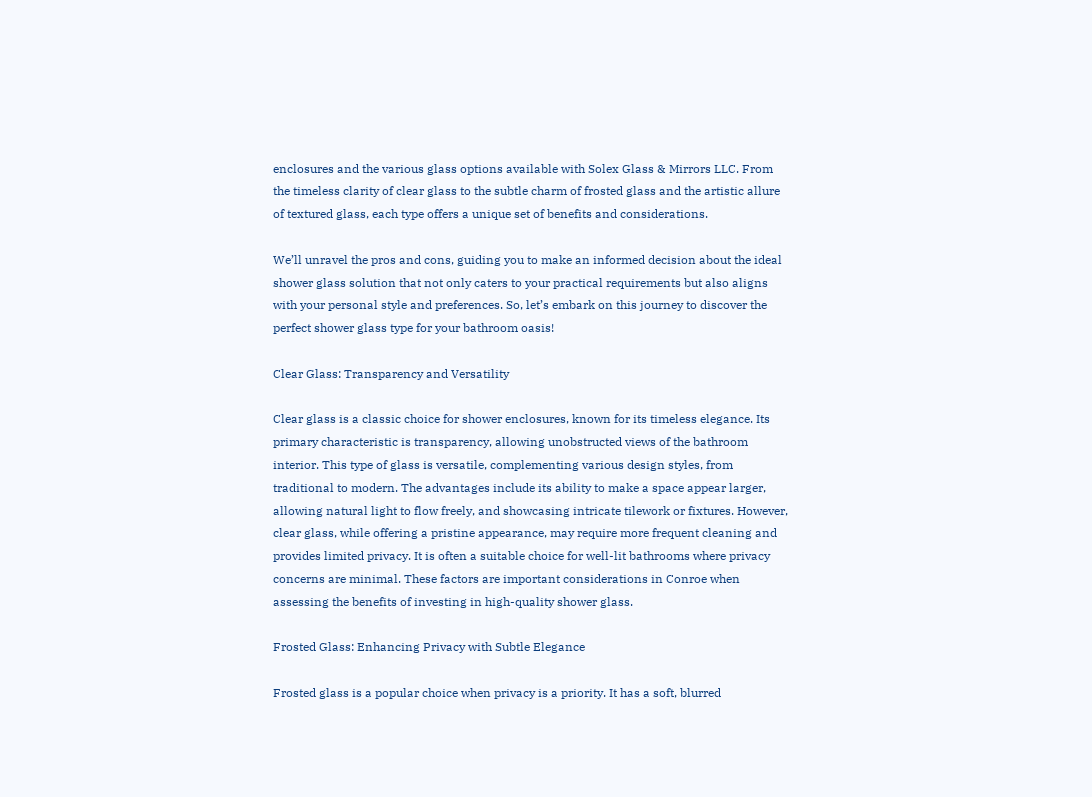enclosures and the various glass options available with Solex Glass & Mirrors LLC. From the timeless clarity of clear glass to the subtle charm of frosted glass and the artistic allure of textured glass, each type offers a unique set of benefits and considerations.

We’ll unravel the pros and cons, guiding you to make an informed decision about the ideal shower glass solution that not only caters to your practical requirements but also aligns with your personal style and preferences. So, let’s embark on this journey to discover the perfect shower glass type for your bathroom oasis!

Clear Glass: Transparency and Versatility

Clear glass is a classic choice for shower enclosures, known for its timeless elegance. Its primary characteristic is transparency, allowing unobstructed views of the bathroom interior. This type of glass is versatile, complementing various design styles, from traditional to modern. The advantages include its ability to make a space appear larger, allowing natural light to flow freely, and showcasing intricate tilework or fixtures. However, clear glass, while offering a pristine appearance, may require more frequent cleaning and provides limited privacy. It is often a suitable choice for well-lit bathrooms where privacy concerns are minimal. These factors are important considerations in Conroe when assessing the benefits of investing in high-quality shower glass.

Frosted Glass: Enhancing Privacy with Subtle Elegance

Frosted glass is a popular choice when privacy is a priority. It has a soft, blurred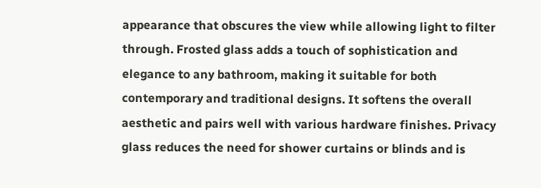appearance that obscures the view while allowing light to filter through. Frosted glass adds a touch of sophistication and elegance to any bathroom, making it suitable for both contemporary and traditional designs. It softens the overall aesthetic and pairs well with various hardware finishes. Privacy glass reduces the need for shower curtains or blinds and is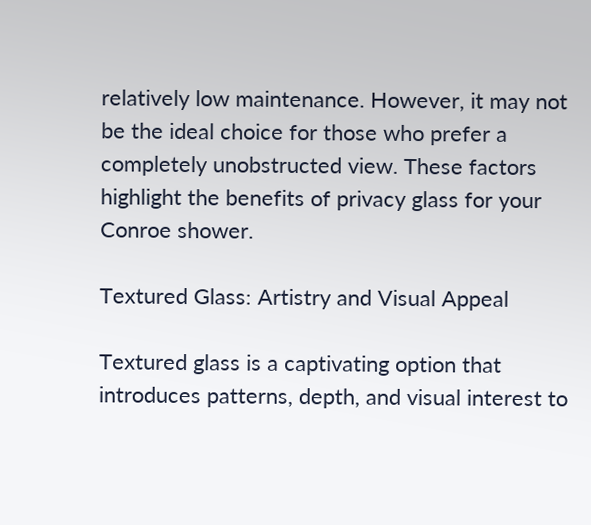relatively low maintenance. However, it may not be the ideal choice for those who prefer a completely unobstructed view. These factors highlight the benefits of privacy glass for your Conroe shower.

Textured Glass: Artistry and Visual Appeal

Textured glass is a captivating option that introduces patterns, depth, and visual interest to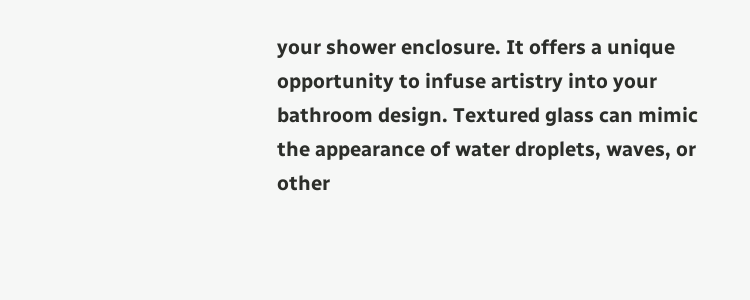your shower enclosure. It offers a unique opportunity to infuse artistry into your bathroom design. Textured glass can mimic the appearance of water droplets, waves, or other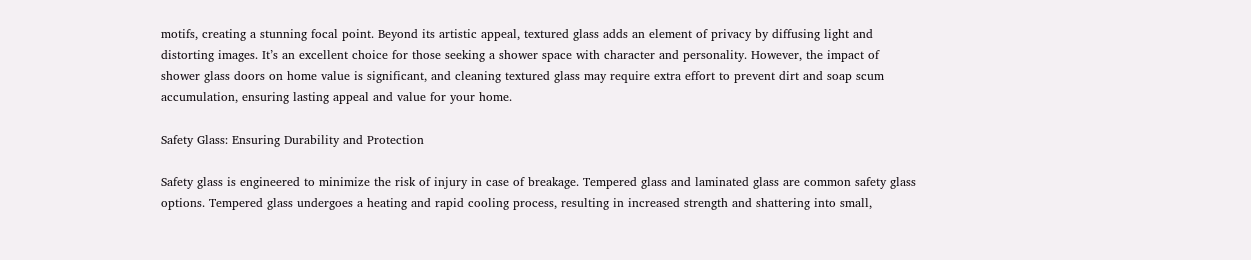motifs, creating a stunning focal point. Beyond its artistic appeal, textured glass adds an element of privacy by diffusing light and distorting images. It’s an excellent choice for those seeking a shower space with character and personality. However, the impact of shower glass doors on home value is significant, and cleaning textured glass may require extra effort to prevent dirt and soap scum accumulation, ensuring lasting appeal and value for your home.

Safety Glass: Ensuring Durability and Protection

Safety glass is engineered to minimize the risk of injury in case of breakage. Tempered glass and laminated glass are common safety glass options. Tempered glass undergoes a heating and rapid cooling process, resulting in increased strength and shattering into small,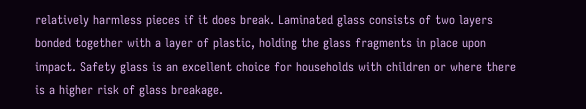relatively harmless pieces if it does break. Laminated glass consists of two layers bonded together with a layer of plastic, holding the glass fragments in place upon impact. Safety glass is an excellent choice for households with children or where there is a higher risk of glass breakage.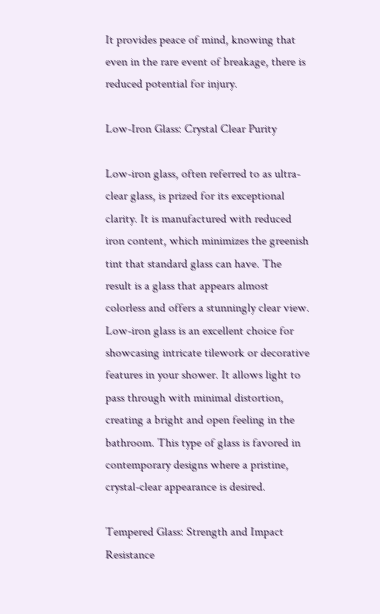It provides peace of mind, knowing that even in the rare event of breakage, there is reduced potential for injury.

Low-Iron Glass: Crystal Clear Purity

Low-iron glass, often referred to as ultra-clear glass, is prized for its exceptional clarity. It is manufactured with reduced iron content, which minimizes the greenish tint that standard glass can have. The result is a glass that appears almost colorless and offers a stunningly clear view. Low-iron glass is an excellent choice for showcasing intricate tilework or decorative features in your shower. It allows light to pass through with minimal distortion, creating a bright and open feeling in the bathroom. This type of glass is favored in contemporary designs where a pristine, crystal-clear appearance is desired.

Tempered Glass: Strength and Impact Resistance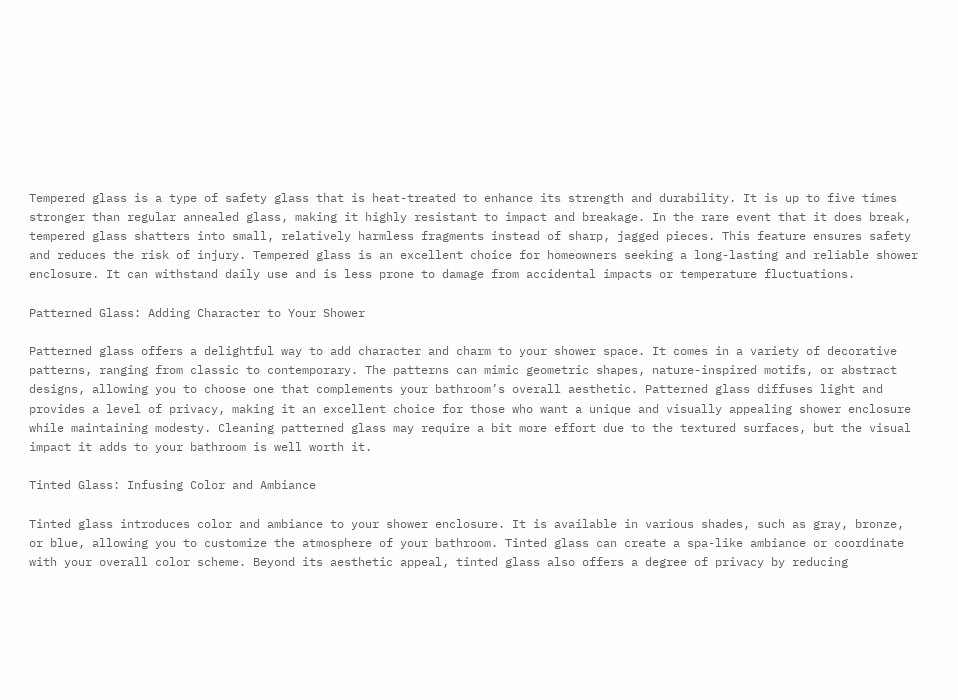Tempered glass is a type of safety glass that is heat-treated to enhance its strength and durability. It is up to five times stronger than regular annealed glass, making it highly resistant to impact and breakage. In the rare event that it does break, tempered glass shatters into small, relatively harmless fragments instead of sharp, jagged pieces. This feature ensures safety and reduces the risk of injury. Tempered glass is an excellent choice for homeowners seeking a long-lasting and reliable shower enclosure. It can withstand daily use and is less prone to damage from accidental impacts or temperature fluctuations.

Patterned Glass: Adding Character to Your Shower

Patterned glass offers a delightful way to add character and charm to your shower space. It comes in a variety of decorative patterns, ranging from classic to contemporary. The patterns can mimic geometric shapes, nature-inspired motifs, or abstract designs, allowing you to choose one that complements your bathroom’s overall aesthetic. Patterned glass diffuses light and provides a level of privacy, making it an excellent choice for those who want a unique and visually appealing shower enclosure while maintaining modesty. Cleaning patterned glass may require a bit more effort due to the textured surfaces, but the visual impact it adds to your bathroom is well worth it.

Tinted Glass: Infusing Color and Ambiance

Tinted glass introduces color and ambiance to your shower enclosure. It is available in various shades, such as gray, bronze, or blue, allowing you to customize the atmosphere of your bathroom. Tinted glass can create a spa-like ambiance or coordinate with your overall color scheme. Beyond its aesthetic appeal, tinted glass also offers a degree of privacy by reducing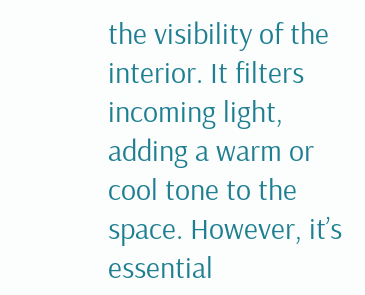the visibility of the interior. It filters incoming light, adding a warm or cool tone to the space. However, it’s essential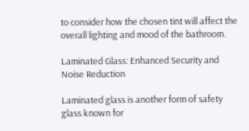to consider how the chosen tint will affect the overall lighting and mood of the bathroom.

Laminated Glass: Enhanced Security and Noise Reduction

Laminated glass is another form of safety glass known for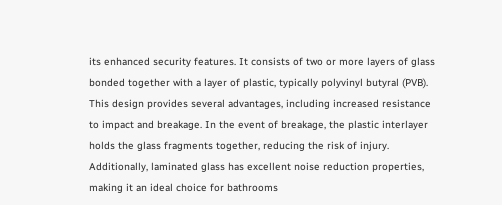its enhanced security features. It consists of two or more layers of glass bonded together with a layer of plastic, typically polyvinyl butyral (PVB). This design provides several advantages, including increased resistance to impact and breakage. In the event of breakage, the plastic interlayer holds the glass fragments together, reducing the risk of injury. Additionally, laminated glass has excellent noise reduction properties, making it an ideal choice for bathrooms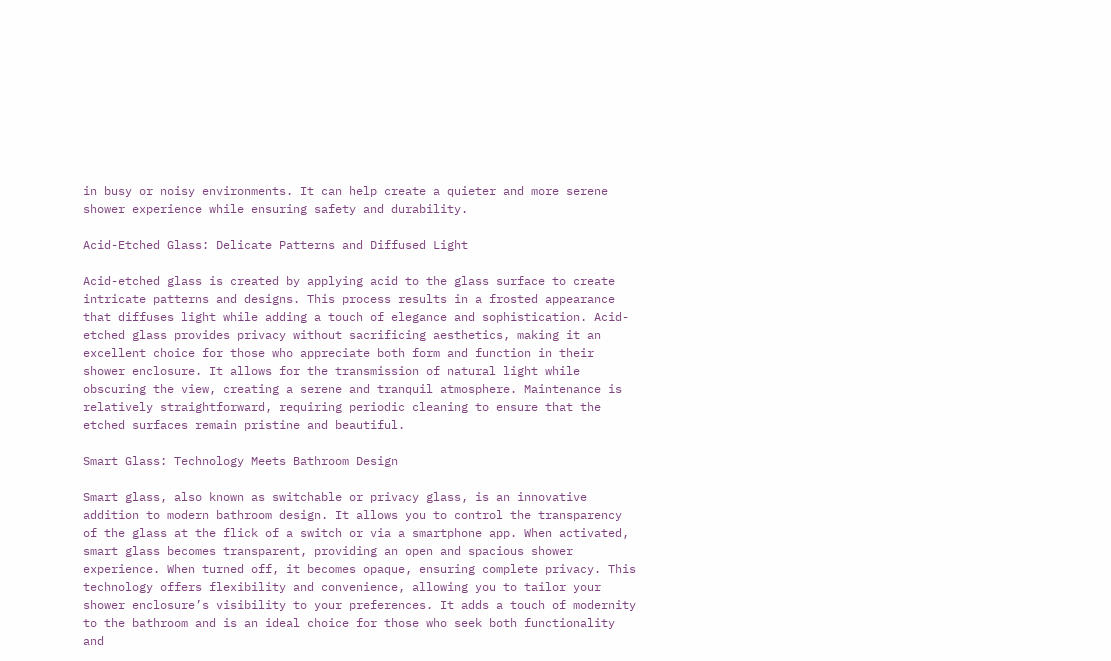in busy or noisy environments. It can help create a quieter and more serene shower experience while ensuring safety and durability.

Acid-Etched Glass: Delicate Patterns and Diffused Light

Acid-etched glass is created by applying acid to the glass surface to create intricate patterns and designs. This process results in a frosted appearance that diffuses light while adding a touch of elegance and sophistication. Acid-etched glass provides privacy without sacrificing aesthetics, making it an excellent choice for those who appreciate both form and function in their shower enclosure. It allows for the transmission of natural light while obscuring the view, creating a serene and tranquil atmosphere. Maintenance is relatively straightforward, requiring periodic cleaning to ensure that the etched surfaces remain pristine and beautiful.

Smart Glass: Technology Meets Bathroom Design

Smart glass, also known as switchable or privacy glass, is an innovative addition to modern bathroom design. It allows you to control the transparency of the glass at the flick of a switch or via a smartphone app. When activated, smart glass becomes transparent, providing an open and spacious shower experience. When turned off, it becomes opaque, ensuring complete privacy. This technology offers flexibility and convenience, allowing you to tailor your shower enclosure’s visibility to your preferences. It adds a touch of modernity to the bathroom and is an ideal choice for those who seek both functionality and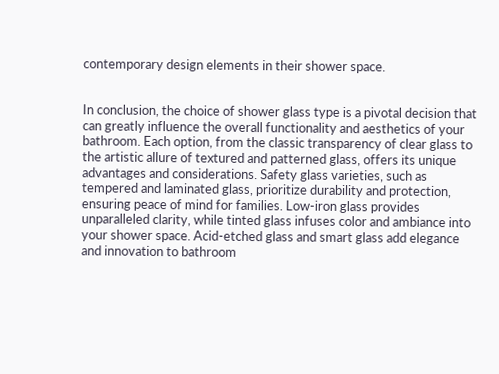contemporary design elements in their shower space.


In conclusion, the choice of shower glass type is a pivotal decision that can greatly influence the overall functionality and aesthetics of your bathroom. Each option, from the classic transparency of clear glass to the artistic allure of textured and patterned glass, offers its unique advantages and considerations. Safety glass varieties, such as tempered and laminated glass, prioritize durability and protection, ensuring peace of mind for families. Low-iron glass provides unparalleled clarity, while tinted glass infuses color and ambiance into your shower space. Acid-etched glass and smart glass add elegance and innovation to bathroom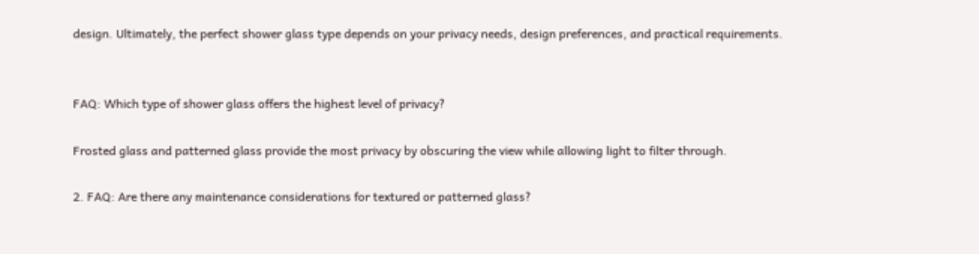design. Ultimately, the perfect shower glass type depends on your privacy needs, design preferences, and practical requirements.


FAQ: Which type of shower glass offers the highest level of privacy?

Frosted glass and patterned glass provide the most privacy by obscuring the view while allowing light to filter through.

2. FAQ: Are there any maintenance considerations for textured or patterned glass?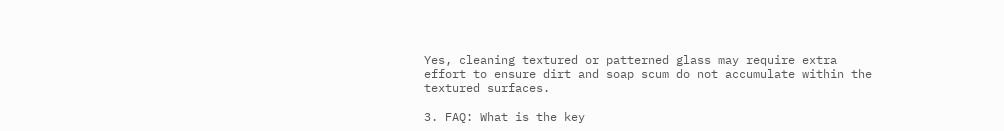Yes, cleaning textured or patterned glass may require extra effort to ensure dirt and soap scum do not accumulate within the textured surfaces.

3. FAQ: What is the key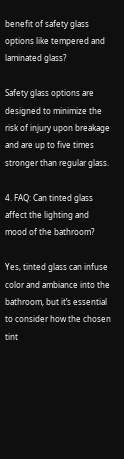benefit of safety glass options like tempered and laminated glass?

Safety glass options are designed to minimize the risk of injury upon breakage and are up to five times stronger than regular glass.

4. FAQ: Can tinted glass affect the lighting and mood of the bathroom?

Yes, tinted glass can infuse color and ambiance into the bathroom, but it’s essential to consider how the chosen tint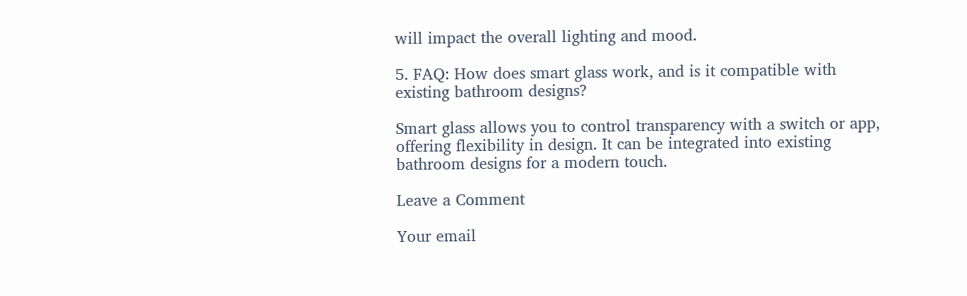will impact the overall lighting and mood.

5. FAQ: How does smart glass work, and is it compatible with existing bathroom designs?

Smart glass allows you to control transparency with a switch or app, offering flexibility in design. It can be integrated into existing bathroom designs for a modern touch.

Leave a Comment

Your email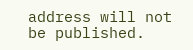address will not be published.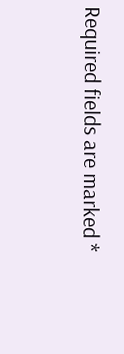Required fields are marked *